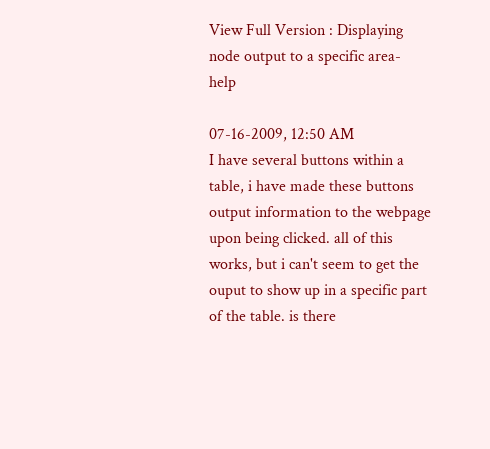View Full Version : Displaying node output to a specific area- help

07-16-2009, 12:50 AM
I have several buttons within a table, i have made these buttons output information to the webpage upon being clicked. all of this works, but i can't seem to get the ouput to show up in a specific part of the table. is there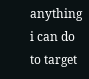anything i can do to target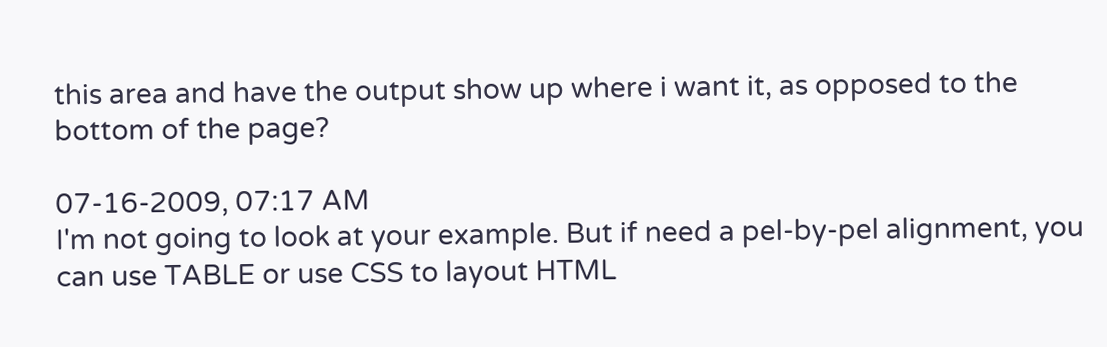this area and have the output show up where i want it, as opposed to the bottom of the page?

07-16-2009, 07:17 AM
I'm not going to look at your example. But if need a pel-by-pel alignment, you can use TABLE or use CSS to layout HTML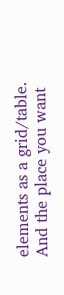elements as a grid/table. And the place you want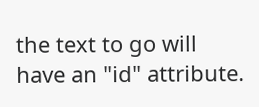the text to go will have an "id" attribute.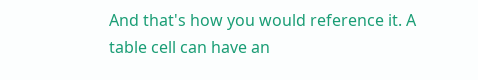And that's how you would reference it. A table cell can have an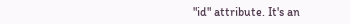"id" attribute. It's an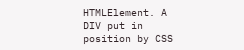HTMLElement. A DIV put in position by CSS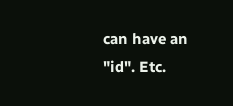can have an "id". Etc.